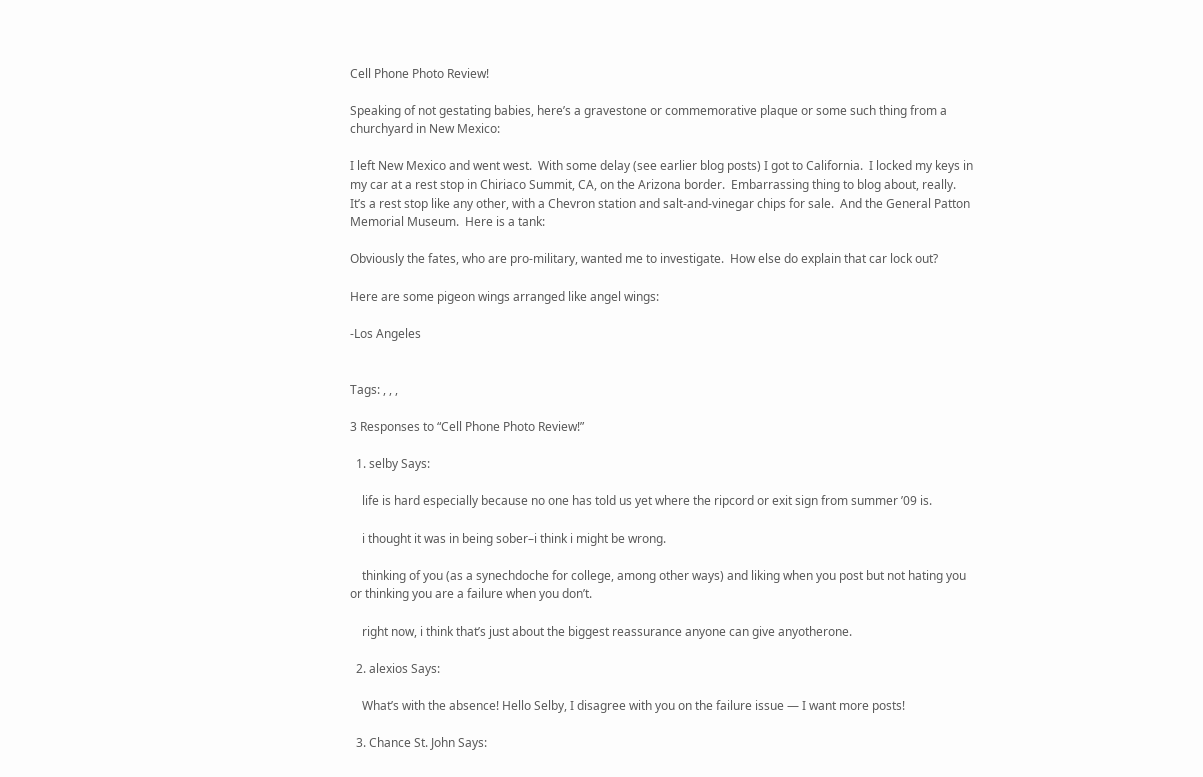Cell Phone Photo Review!

Speaking of not gestating babies, here’s a gravestone or commemorative plaque or some such thing from a churchyard in New Mexico:

I left New Mexico and went west.  With some delay (see earlier blog posts) I got to California.  I locked my keys in my car at a rest stop in Chiriaco Summit, CA, on the Arizona border.  Embarrassing thing to blog about, really.  It’s a rest stop like any other, with a Chevron station and salt-and-vinegar chips for sale.  And the General Patton Memorial Museum.  Here is a tank:

Obviously the fates, who are pro-military, wanted me to investigate.  How else do explain that car lock out?

Here are some pigeon wings arranged like angel wings:

-Los Angeles


Tags: , , ,

3 Responses to “Cell Phone Photo Review!”

  1. selby Says:

    life is hard especially because no one has told us yet where the ripcord or exit sign from summer ’09 is.

    i thought it was in being sober–i think i might be wrong.

    thinking of you (as a synechdoche for college, among other ways) and liking when you post but not hating you or thinking you are a failure when you don’t.

    right now, i think that’s just about the biggest reassurance anyone can give anyotherone.

  2. alexios Says:

    What’s with the absence! Hello Selby, I disagree with you on the failure issue — I want more posts!

  3. Chance St. John Says: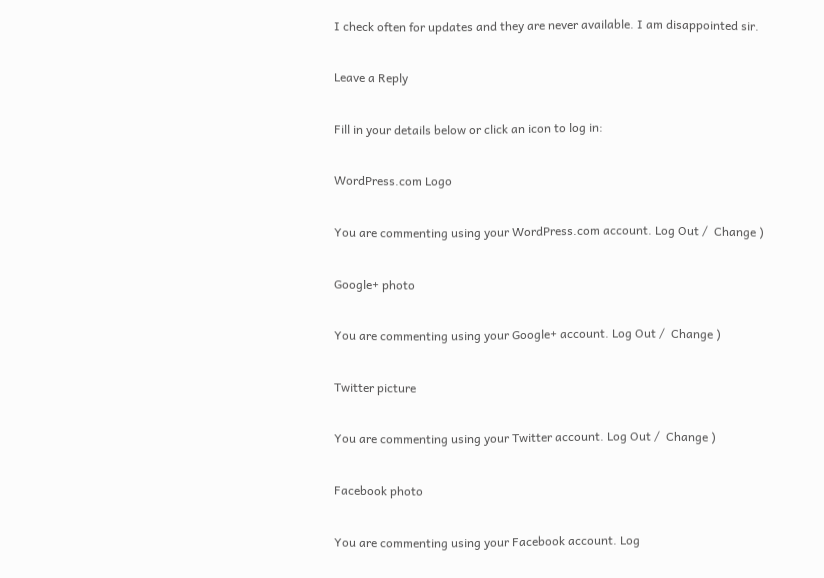I check often for updates and they are never available. I am disappointed sir.

Leave a Reply

Fill in your details below or click an icon to log in:

WordPress.com Logo

You are commenting using your WordPress.com account. Log Out /  Change )

Google+ photo

You are commenting using your Google+ account. Log Out /  Change )

Twitter picture

You are commenting using your Twitter account. Log Out /  Change )

Facebook photo

You are commenting using your Facebook account. Log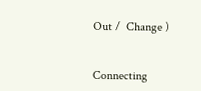Out /  Change )


Connecting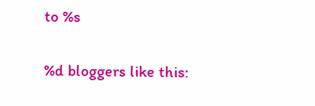to %s

%d bloggers like this: